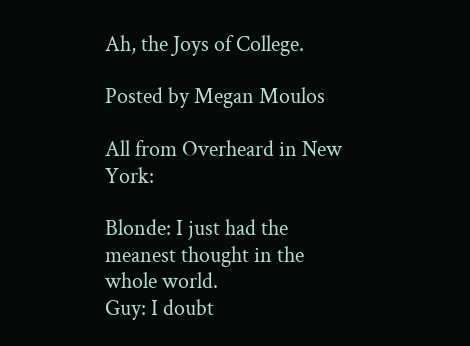Ah, the Joys of College.

Posted by Megan Moulos

All from Overheard in New York:

Blonde: I just had the meanest thought in the whole world.
Guy: I doubt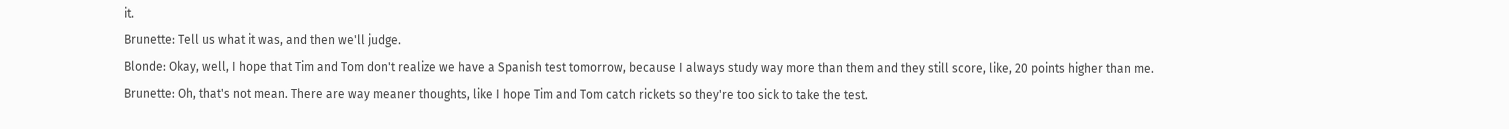it.
Brunette: Tell us what it was, and then we'll judge.
Blonde: Okay, well, I hope that Tim and Tom don't realize we have a Spanish test tomorrow, because I always study way more than them and they still score, like, 20 points higher than me.
Brunette: Oh, that's not mean. There are way meaner thoughts, like I hope Tim and Tom catch rickets so they're too sick to take the test.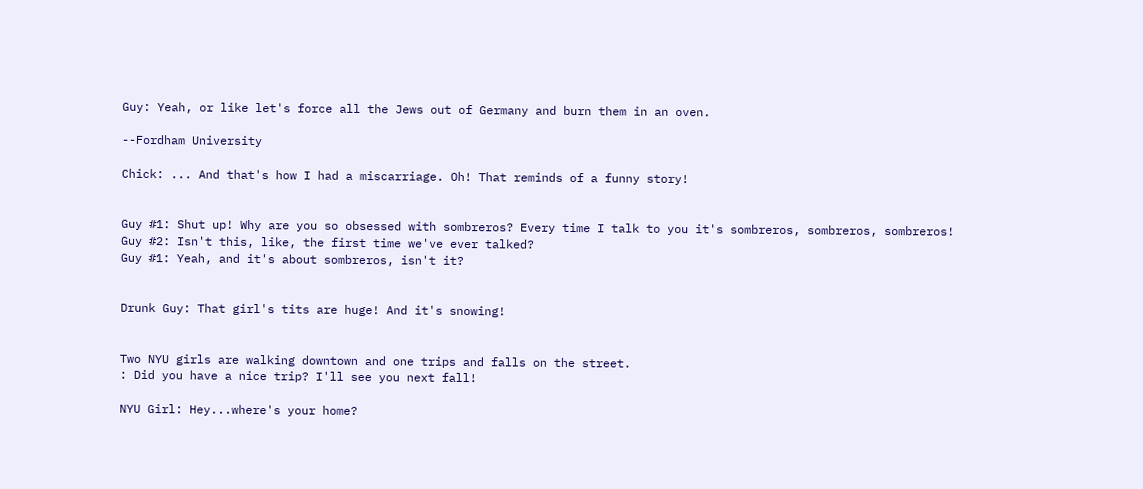Guy: Yeah, or like let's force all the Jews out of Germany and burn them in an oven.

--Fordham University

Chick: ... And that's how I had a miscarriage. Oh! That reminds of a funny story!


Guy #1: Shut up! Why are you so obsessed with sombreros? Every time I talk to you it's sombreros, sombreros, sombreros!
Guy #2: Isn't this, like, the first time we've ever talked?
Guy #1: Yeah, and it's about sombreros, isn't it?


Drunk Guy: That girl's tits are huge! And it's snowing!


Two NYU girls are walking downtown and one trips and falls on the street.
: Did you have a nice trip? I'll see you next fall!

NYU Girl: Hey...where's your home?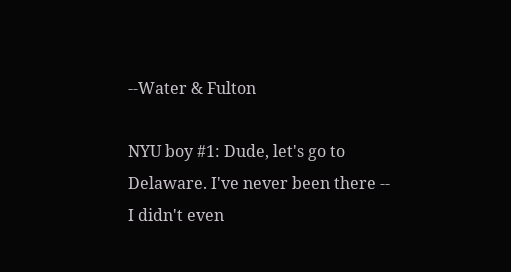--Water & Fulton

NYU boy #1: Dude, let's go to Delaware. I've never been there -- I didn't even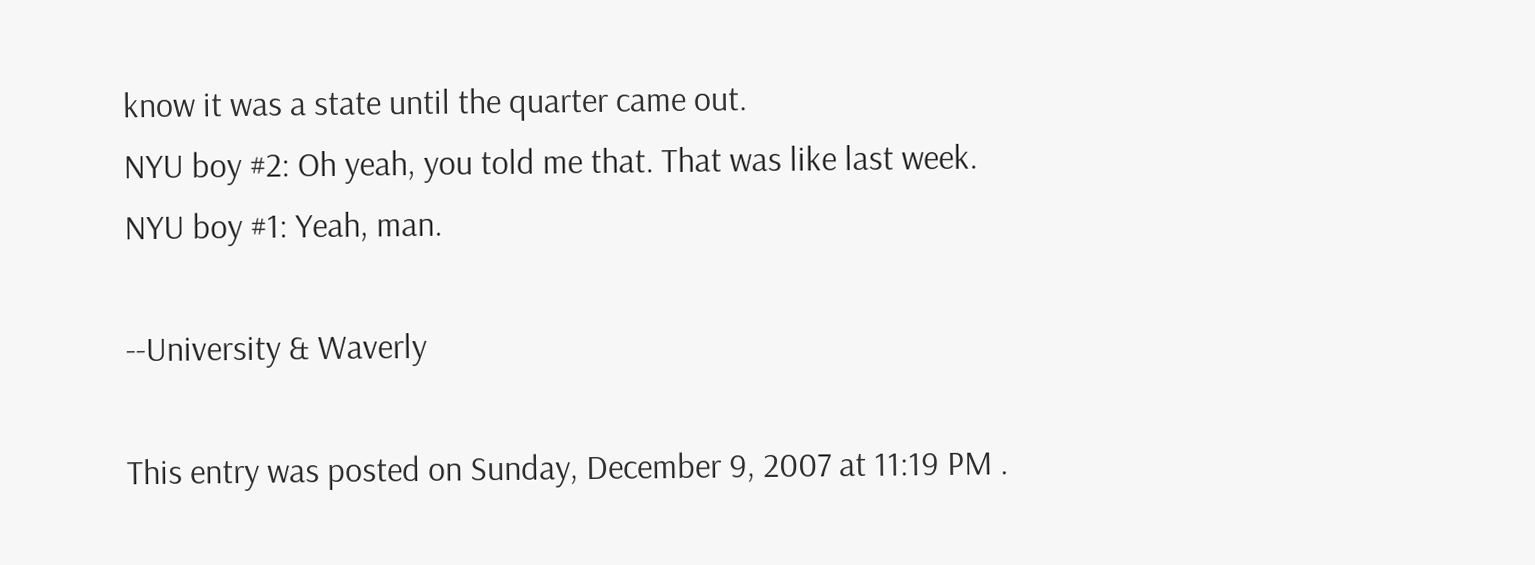know it was a state until the quarter came out.
NYU boy #2: Oh yeah, you told me that. That was like last week.
NYU boy #1: Yeah, man.

--University & Waverly

This entry was posted on Sunday, December 9, 2007 at 11:19 PM .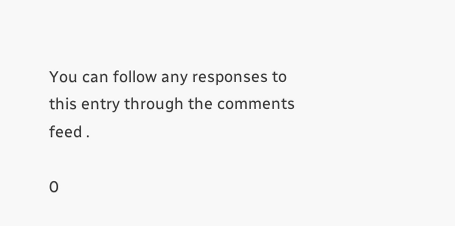You can follow any responses to this entry through the comments feed .

0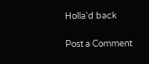Holla'd back

Post a Comment